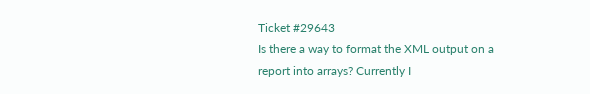Ticket #29643
Is there a way to format the XML output on a report into arrays? Currently I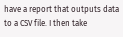have a report that outputs data to a CSV file. I then take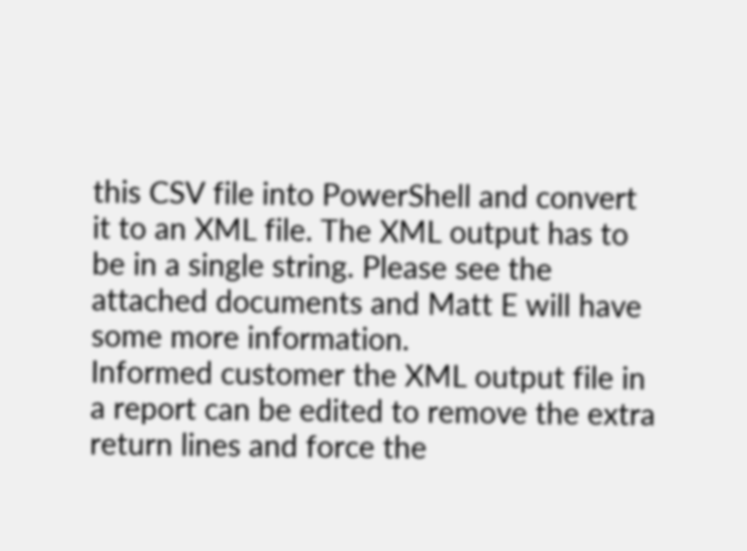this CSV file into PowerShell and convert it to an XML file. The XML output has to be in a single string. Please see the attached documents and Matt E will have some more information.
Informed customer the XML output file in a report can be edited to remove the extra return lines and force the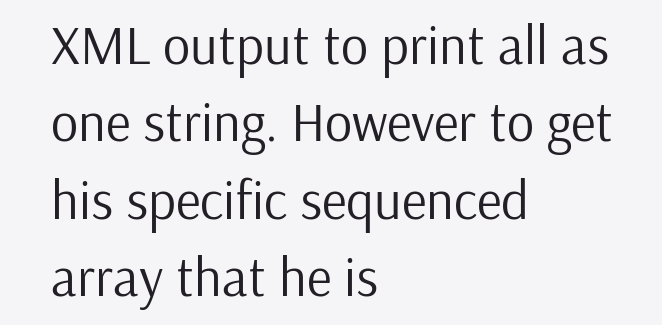XML output to print all as one string. However to get his specific sequenced array that he is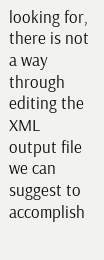looking for, there is not a way through editing the XML output file we can suggest to accomplish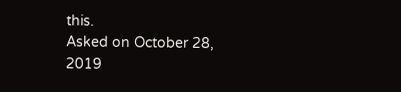this.
Asked on October 28, 2019